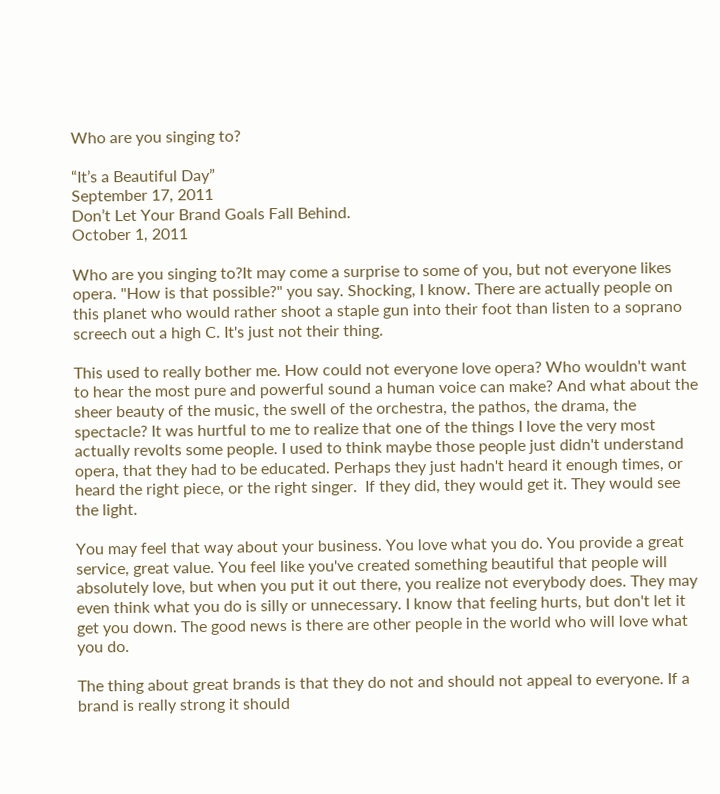Who are you singing to?

“It’s a Beautiful Day”
September 17, 2011
Don’t Let Your Brand Goals Fall Behind.
October 1, 2011

Who are you singing to?It may come a surprise to some of you, but not everyone likes opera. "How is that possible?" you say. Shocking, I know. There are actually people on this planet who would rather shoot a staple gun into their foot than listen to a soprano screech out a high C. It's just not their thing.

This used to really bother me. How could not everyone love opera? Who wouldn't want to hear the most pure and powerful sound a human voice can make? And what about the sheer beauty of the music, the swell of the orchestra, the pathos, the drama, the spectacle? It was hurtful to me to realize that one of the things I love the very most actually revolts some people. I used to think maybe those people just didn't understand opera, that they had to be educated. Perhaps they just hadn't heard it enough times, or heard the right piece, or the right singer.  If they did, they would get it. They would see the light.

You may feel that way about your business. You love what you do. You provide a great service, great value. You feel like you've created something beautiful that people will absolutely love, but when you put it out there, you realize not everybody does. They may even think what you do is silly or unnecessary. I know that feeling hurts, but don't let it get you down. The good news is there are other people in the world who will love what you do.

The thing about great brands is that they do not and should not appeal to everyone. If a brand is really strong it should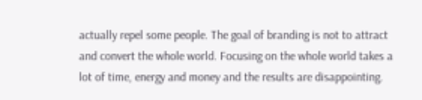actually repel some people. The goal of branding is not to attract and convert the whole world. Focusing on the whole world takes a lot of time, energy and money and the results are disappointing.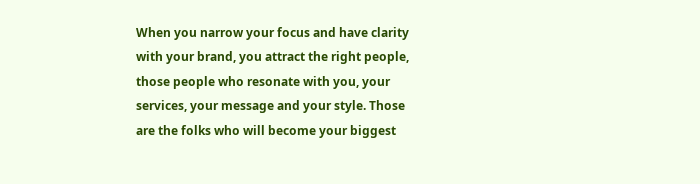When you narrow your focus and have clarity with your brand, you attract the right people, those people who resonate with you, your services, your message and your style. Those are the folks who will become your biggest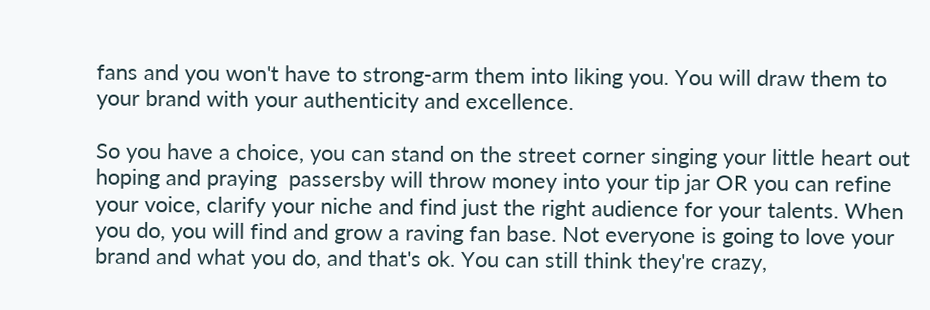fans and you won't have to strong-arm them into liking you. You will draw them to your brand with your authenticity and excellence.

So you have a choice, you can stand on the street corner singing your little heart out hoping and praying  passersby will throw money into your tip jar OR you can refine your voice, clarify your niche and find just the right audience for your talents. When you do, you will find and grow a raving fan base. Not everyone is going to love your brand and what you do, and that's ok. You can still think they're crazy,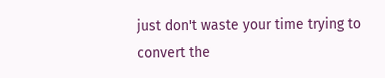just don't waste your time trying to convert the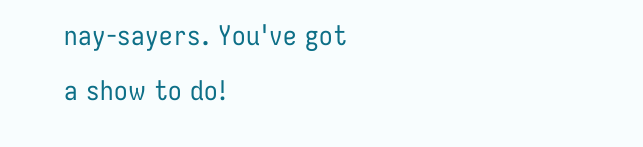nay-sayers. You've got a show to do!